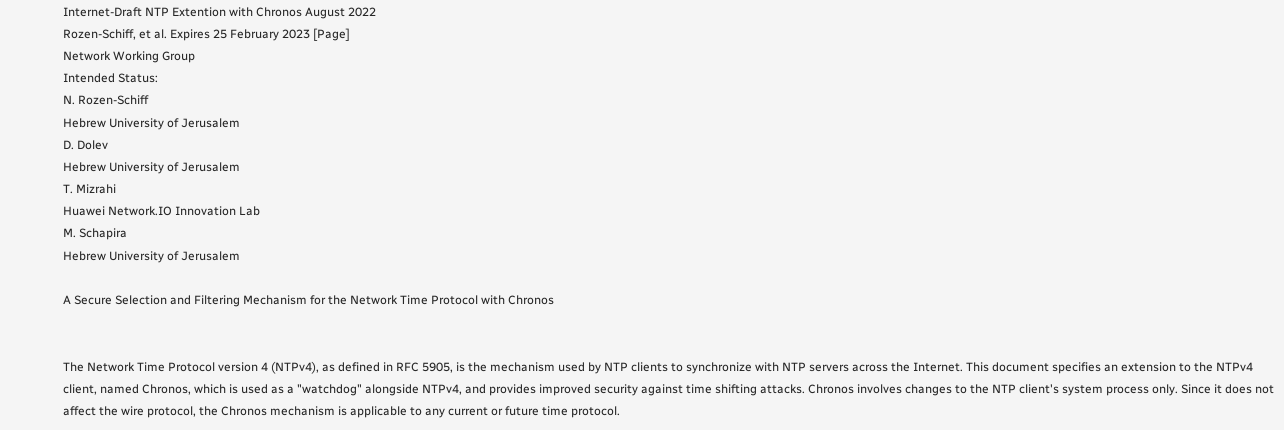Internet-Draft NTP Extention with Chronos August 2022
Rozen-Schiff, et al. Expires 25 February 2023 [Page]
Network Working Group
Intended Status:
N. Rozen-Schiff
Hebrew University of Jerusalem
D. Dolev
Hebrew University of Jerusalem
T. Mizrahi
Huawei Network.IO Innovation Lab
M. Schapira
Hebrew University of Jerusalem

A Secure Selection and Filtering Mechanism for the Network Time Protocol with Chronos


The Network Time Protocol version 4 (NTPv4), as defined in RFC 5905, is the mechanism used by NTP clients to synchronize with NTP servers across the Internet. This document specifies an extension to the NTPv4 client, named Chronos, which is used as a "watchdog" alongside NTPv4, and provides improved security against time shifting attacks. Chronos involves changes to the NTP client's system process only. Since it does not affect the wire protocol, the Chronos mechanism is applicable to any current or future time protocol.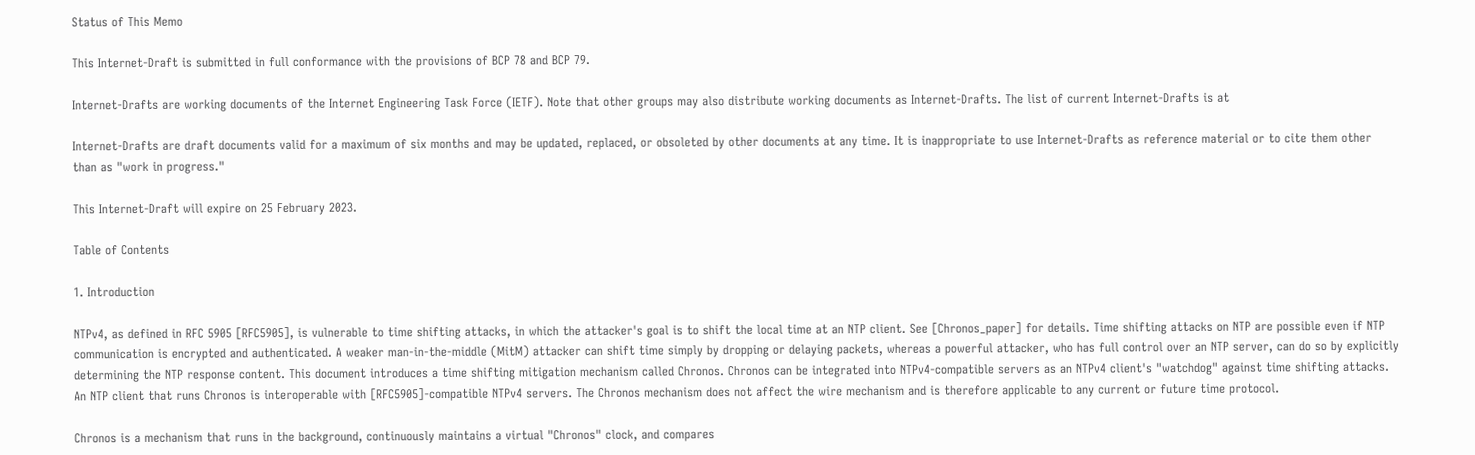Status of This Memo

This Internet-Draft is submitted in full conformance with the provisions of BCP 78 and BCP 79.

Internet-Drafts are working documents of the Internet Engineering Task Force (IETF). Note that other groups may also distribute working documents as Internet-Drafts. The list of current Internet-Drafts is at

Internet-Drafts are draft documents valid for a maximum of six months and may be updated, replaced, or obsoleted by other documents at any time. It is inappropriate to use Internet-Drafts as reference material or to cite them other than as "work in progress."

This Internet-Draft will expire on 25 February 2023.

Table of Contents

1. Introduction

NTPv4, as defined in RFC 5905 [RFC5905], is vulnerable to time shifting attacks, in which the attacker's goal is to shift the local time at an NTP client. See [Chronos_paper] for details. Time shifting attacks on NTP are possible even if NTP communication is encrypted and authenticated. A weaker man-in-the-middle (MitM) attacker can shift time simply by dropping or delaying packets, whereas a powerful attacker, who has full control over an NTP server, can do so by explicitly determining the NTP response content. This document introduces a time shifting mitigation mechanism called Chronos. Chronos can be integrated into NTPv4-compatible servers as an NTPv4 client's "watchdog" against time shifting attacks. An NTP client that runs Chronos is interoperable with [RFC5905]-compatible NTPv4 servers. The Chronos mechanism does not affect the wire mechanism and is therefore applicable to any current or future time protocol.

Chronos is a mechanism that runs in the background, continuously maintains a virtual "Chronos" clock, and compares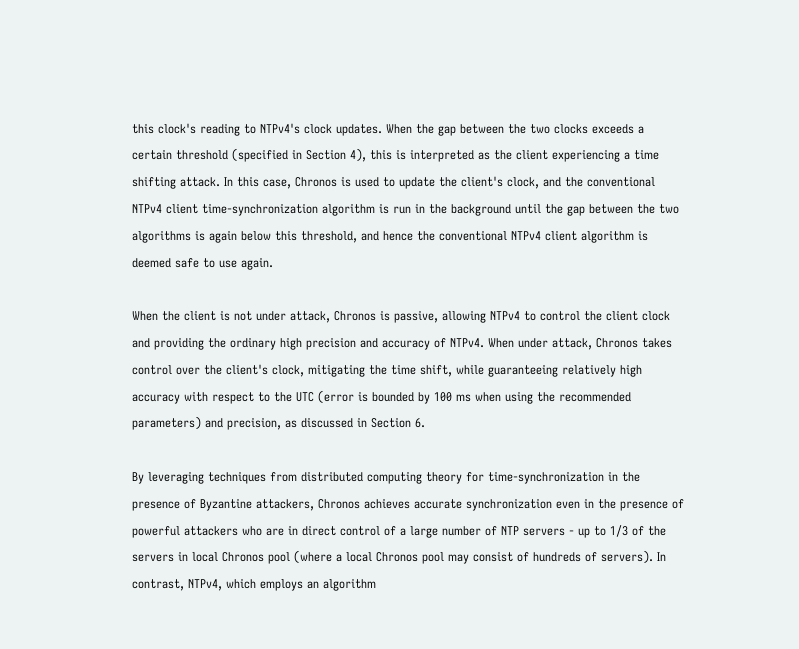this clock's reading to NTPv4's clock updates. When the gap between the two clocks exceeds a certain threshold (specified in Section 4), this is interpreted as the client experiencing a time shifting attack. In this case, Chronos is used to update the client's clock, and the conventional NTPv4 client time-synchronization algorithm is run in the background until the gap between the two algorithms is again below this threshold, and hence the conventional NTPv4 client algorithm is deemed safe to use again.

When the client is not under attack, Chronos is passive, allowing NTPv4 to control the client clock and providing the ordinary high precision and accuracy of NTPv4. When under attack, Chronos takes control over the client's clock, mitigating the time shift, while guaranteeing relatively high accuracy with respect to the UTC (error is bounded by 100 ms when using the recommended parameters) and precision, as discussed in Section 6.

By leveraging techniques from distributed computing theory for time-synchronization in the presence of Byzantine attackers, Chronos achieves accurate synchronization even in the presence of powerful attackers who are in direct control of a large number of NTP servers - up to 1/3 of the servers in local Chronos pool (where a local Chronos pool may consist of hundreds of servers). In contrast, NTPv4, which employs an algorithm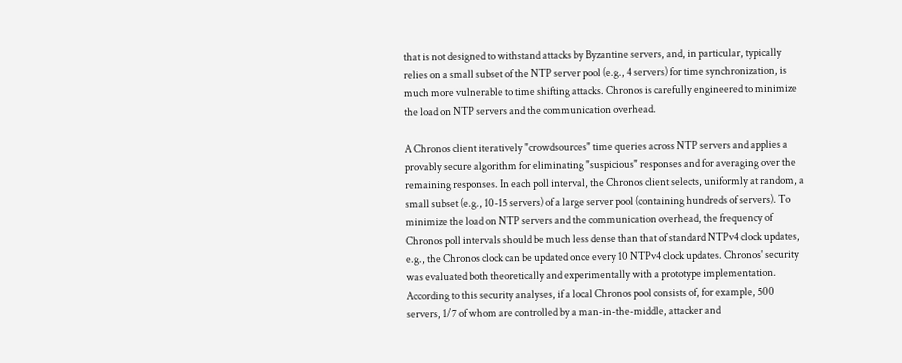that is not designed to withstand attacks by Byzantine servers, and, in particular, typically relies on a small subset of the NTP server pool (e.g., 4 servers) for time synchronization, is much more vulnerable to time shifting attacks. Chronos is carefully engineered to minimize the load on NTP servers and the communication overhead.

A Chronos client iteratively "crowdsources" time queries across NTP servers and applies a provably secure algorithm for eliminating "suspicious" responses and for averaging over the remaining responses. In each poll interval, the Chronos client selects, uniformly at random, a small subset (e.g., 10-15 servers) of a large server pool (containing hundreds of servers). To minimize the load on NTP servers and the communication overhead, the frequency of Chronos poll intervals should be much less dense than that of standard NTPv4 clock updates, e.g., the Chronos clock can be updated once every 10 NTPv4 clock updates. Chronos' security was evaluated both theoretically and experimentally with a prototype implementation. According to this security analyses, if a local Chronos pool consists of, for example, 500 servers, 1/7 of whom are controlled by a man-in-the-middle, attacker and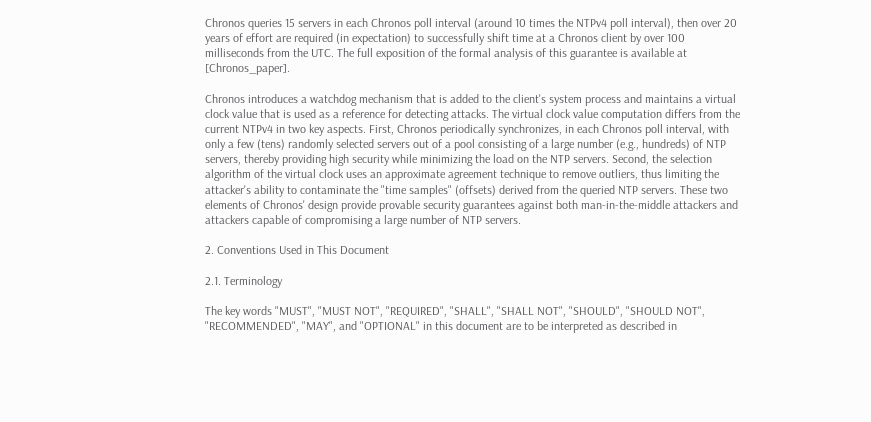Chronos queries 15 servers in each Chronos poll interval (around 10 times the NTPv4 poll interval), then over 20 years of effort are required (in expectation) to successfully shift time at a Chronos client by over 100 milliseconds from the UTC. The full exposition of the formal analysis of this guarantee is available at [Chronos_paper].

Chronos introduces a watchdog mechanism that is added to the client's system process and maintains a virtual clock value that is used as a reference for detecting attacks. The virtual clock value computation differs from the current NTPv4 in two key aspects. First, Chronos periodically synchronizes, in each Chronos poll interval, with only a few (tens) randomly selected servers out of a pool consisting of a large number (e.g., hundreds) of NTP servers, thereby providing high security while minimizing the load on the NTP servers. Second, the selection algorithm of the virtual clock uses an approximate agreement technique to remove outliers, thus limiting the attacker's ability to contaminate the "time samples" (offsets) derived from the queried NTP servers. These two elements of Chronos' design provide provable security guarantees against both man-in-the-middle attackers and attackers capable of compromising a large number of NTP servers.

2. Conventions Used in This Document

2.1. Terminology

The key words "MUST", "MUST NOT", "REQUIRED", "SHALL", "SHALL NOT", "SHOULD", "SHOULD NOT", "RECOMMENDED", "MAY", and "OPTIONAL" in this document are to be interpreted as described in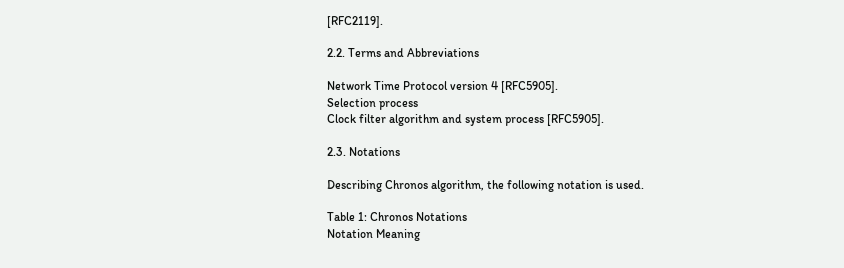[RFC2119].

2.2. Terms and Abbreviations

Network Time Protocol version 4 [RFC5905].
Selection process
Clock filter algorithm and system process [RFC5905].

2.3. Notations

Describing Chronos algorithm, the following notation is used.

Table 1: Chronos Notations
Notation Meaning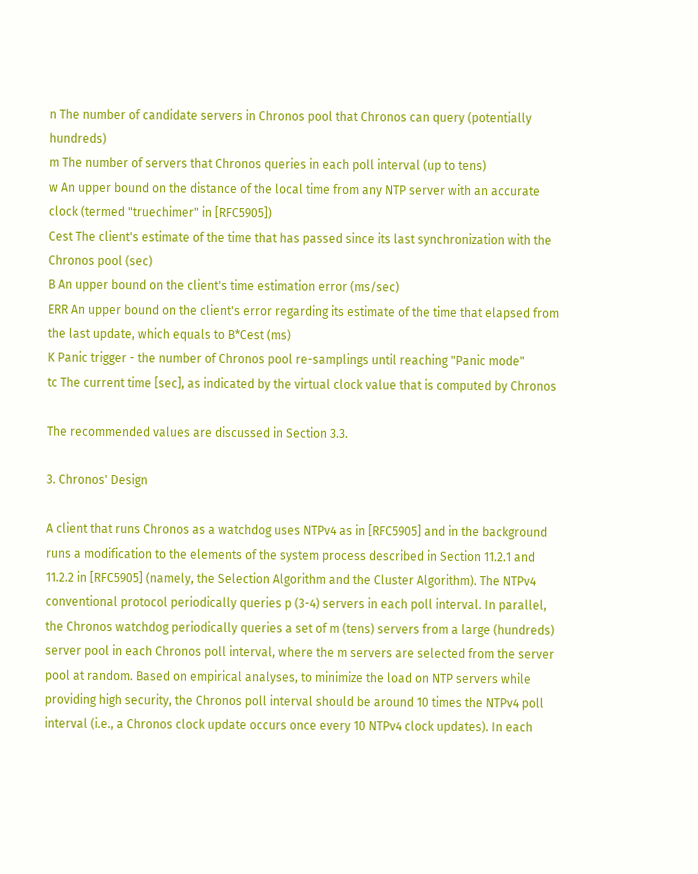n The number of candidate servers in Chronos pool that Chronos can query (potentially hundreds)
m The number of servers that Chronos queries in each poll interval (up to tens)
w An upper bound on the distance of the local time from any NTP server with an accurate clock (termed "truechimer" in [RFC5905])
Cest The client's estimate of the time that has passed since its last synchronization with the Chronos pool (sec)
B An upper bound on the client's time estimation error (ms/sec)
ERR An upper bound on the client's error regarding its estimate of the time that elapsed from the last update, which equals to B*Cest (ms)
K Panic trigger - the number of Chronos pool re-samplings until reaching "Panic mode"
tc The current time [sec], as indicated by the virtual clock value that is computed by Chronos

The recommended values are discussed in Section 3.3.

3. Chronos' Design

A client that runs Chronos as a watchdog uses NTPv4 as in [RFC5905] and in the background runs a modification to the elements of the system process described in Section 11.2.1 and 11.2.2 in [RFC5905] (namely, the Selection Algorithm and the Cluster Algorithm). The NTPv4 conventional protocol periodically queries p (3-4) servers in each poll interval. In parallel, the Chronos watchdog periodically queries a set of m (tens) servers from a large (hundreds) server pool in each Chronos poll interval, where the m servers are selected from the server pool at random. Based on empirical analyses, to minimize the load on NTP servers while providing high security, the Chronos poll interval should be around 10 times the NTPv4 poll interval (i.e., a Chronos clock update occurs once every 10 NTPv4 clock updates). In each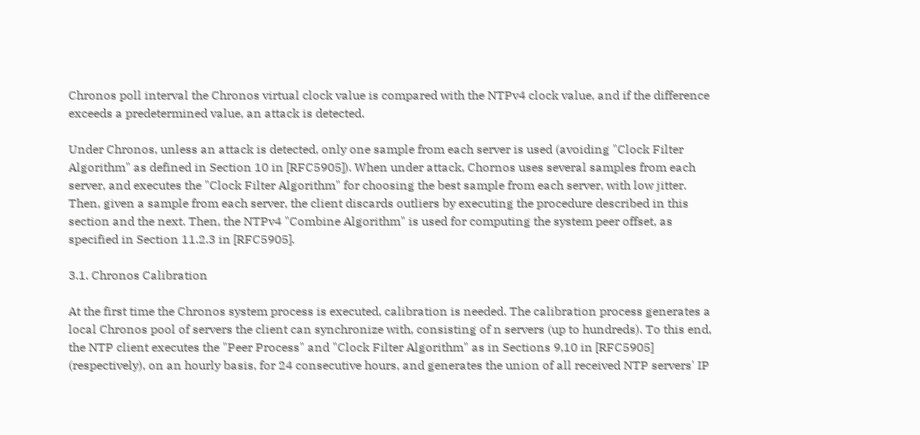Chronos poll interval the Chronos virtual clock value is compared with the NTPv4 clock value, and if the difference exceeds a predetermined value, an attack is detected.

Under Chronos, unless an attack is detected, only one sample from each server is used (avoiding "Clock Filter Algorithm" as defined in Section 10 in [RFC5905]). When under attack, Chornos uses several samples from each server, and executes the "Clock Filter Algorithm" for choosing the best sample from each server, with low jitter. Then, given a sample from each server, the client discards outliers by executing the procedure described in this section and the next. Then, the NTPv4 "Combine Algorithm" is used for computing the system peer offset, as specified in Section 11.2.3 in [RFC5905].

3.1. Chronos Calibration

At the first time the Chronos system process is executed, calibration is needed. The calibration process generates a local Chronos pool of servers the client can synchronize with, consisting of n servers (up to hundreds). To this end, the NTP client executes the "Peer Process" and "Clock Filter Algorithm" as in Sections 9,10 in [RFC5905] (respectively), on an hourly basis, for 24 consecutive hours, and generates the union of all received NTP servers' IP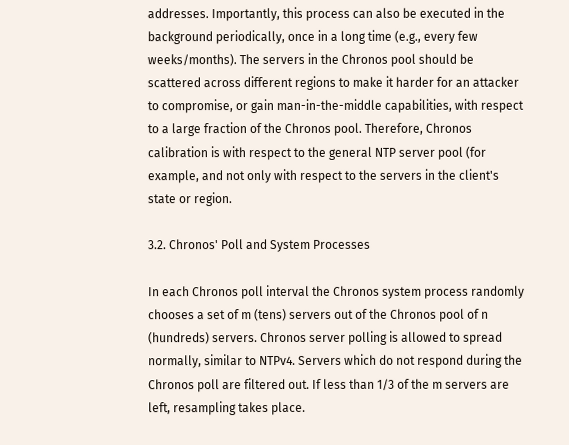addresses. Importantly, this process can also be executed in the background periodically, once in a long time (e.g., every few weeks/months). The servers in the Chronos pool should be scattered across different regions to make it harder for an attacker to compromise, or gain man-in-the-middle capabilities, with respect to a large fraction of the Chronos pool. Therefore, Chronos calibration is with respect to the general NTP server pool (for example, and not only with respect to the servers in the client's state or region.

3.2. Chronos' Poll and System Processes

In each Chronos poll interval the Chronos system process randomly chooses a set of m (tens) servers out of the Chronos pool of n (hundreds) servers. Chronos server polling is allowed to spread normally, similar to NTPv4. Servers which do not respond during the Chronos poll are filtered out. If less than 1/3 of the m servers are left, resampling takes place.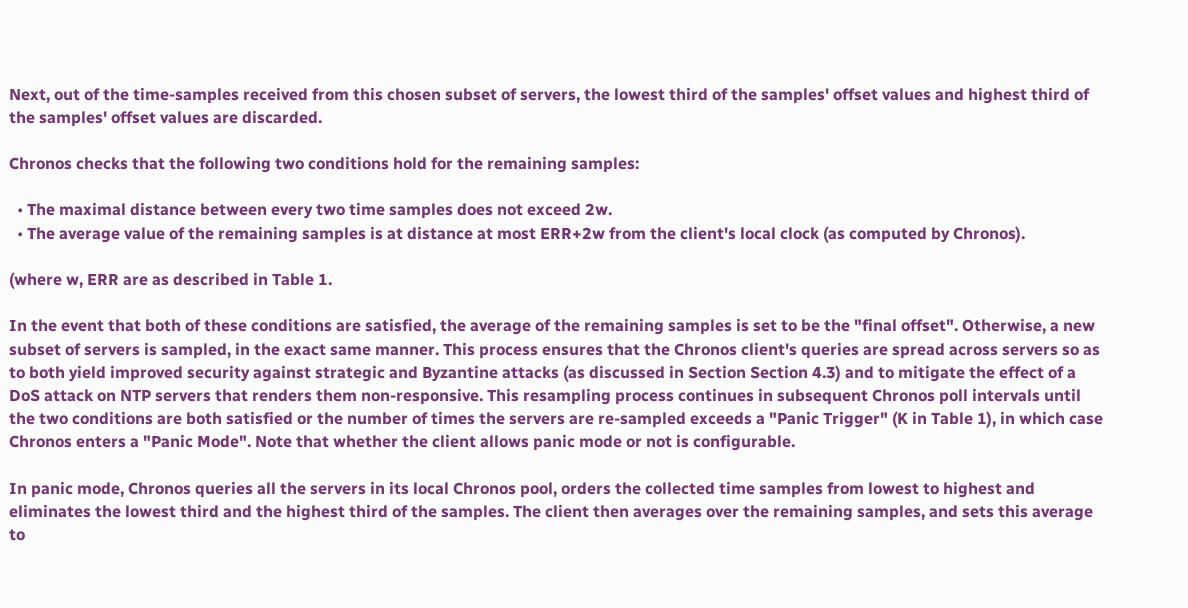Next, out of the time-samples received from this chosen subset of servers, the lowest third of the samples' offset values and highest third of the samples' offset values are discarded.

Chronos checks that the following two conditions hold for the remaining samples:

  • The maximal distance between every two time samples does not exceed 2w.
  • The average value of the remaining samples is at distance at most ERR+2w from the client's local clock (as computed by Chronos).

(where w, ERR are as described in Table 1.

In the event that both of these conditions are satisfied, the average of the remaining samples is set to be the "final offset". Otherwise, a new subset of servers is sampled, in the exact same manner. This process ensures that the Chronos client's queries are spread across servers so as to both yield improved security against strategic and Byzantine attacks (as discussed in Section Section 4.3) and to mitigate the effect of a DoS attack on NTP servers that renders them non-responsive. This resampling process continues in subsequent Chronos poll intervals until the two conditions are both satisfied or the number of times the servers are re-sampled exceeds a "Panic Trigger" (K in Table 1), in which case Chronos enters a "Panic Mode". Note that whether the client allows panic mode or not is configurable.

In panic mode, Chronos queries all the servers in its local Chronos pool, orders the collected time samples from lowest to highest and eliminates the lowest third and the highest third of the samples. The client then averages over the remaining samples, and sets this average to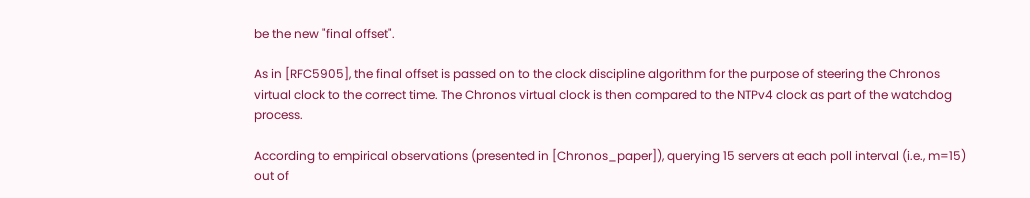be the new "final offset".

As in [RFC5905], the final offset is passed on to the clock discipline algorithm for the purpose of steering the Chronos virtual clock to the correct time. The Chronos virtual clock is then compared to the NTPv4 clock as part of the watchdog process.

According to empirical observations (presented in [Chronos_paper]), querying 15 servers at each poll interval (i.e., m=15) out of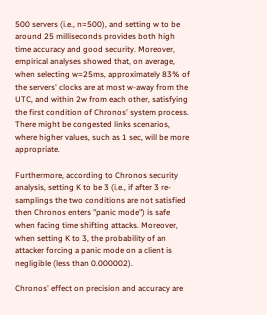500 servers (i.e., n=500), and setting w to be around 25 milliseconds provides both high time accuracy and good security. Moreover, empirical analyses showed that, on average, when selecting w=25ms, approximately 83% of the servers' clocks are at most w-away from the UTC, and within 2w from each other, satisfying the first condition of Chronos' system process. There might be congested links scenarios, where higher values, such as 1 sec, will be more appropriate.

Furthermore, according to Chronos security analysis, setting K to be 3 (i.e., if after 3 re-samplings the two conditions are not satisfied then Chronos enters "panic mode") is safe when facing time shifting attacks. Moreover, when setting K to 3, the probability of an attacker forcing a panic mode on a client is negligible (less than 0.000002).

Chronos' effect on precision and accuracy are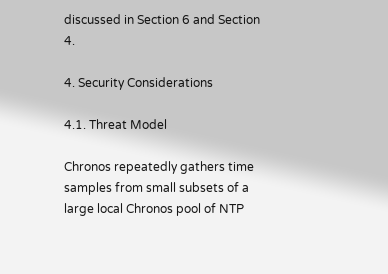discussed in Section 6 and Section 4.

4. Security Considerations

4.1. Threat Model

Chronos repeatedly gathers time samples from small subsets of a large local Chronos pool of NTP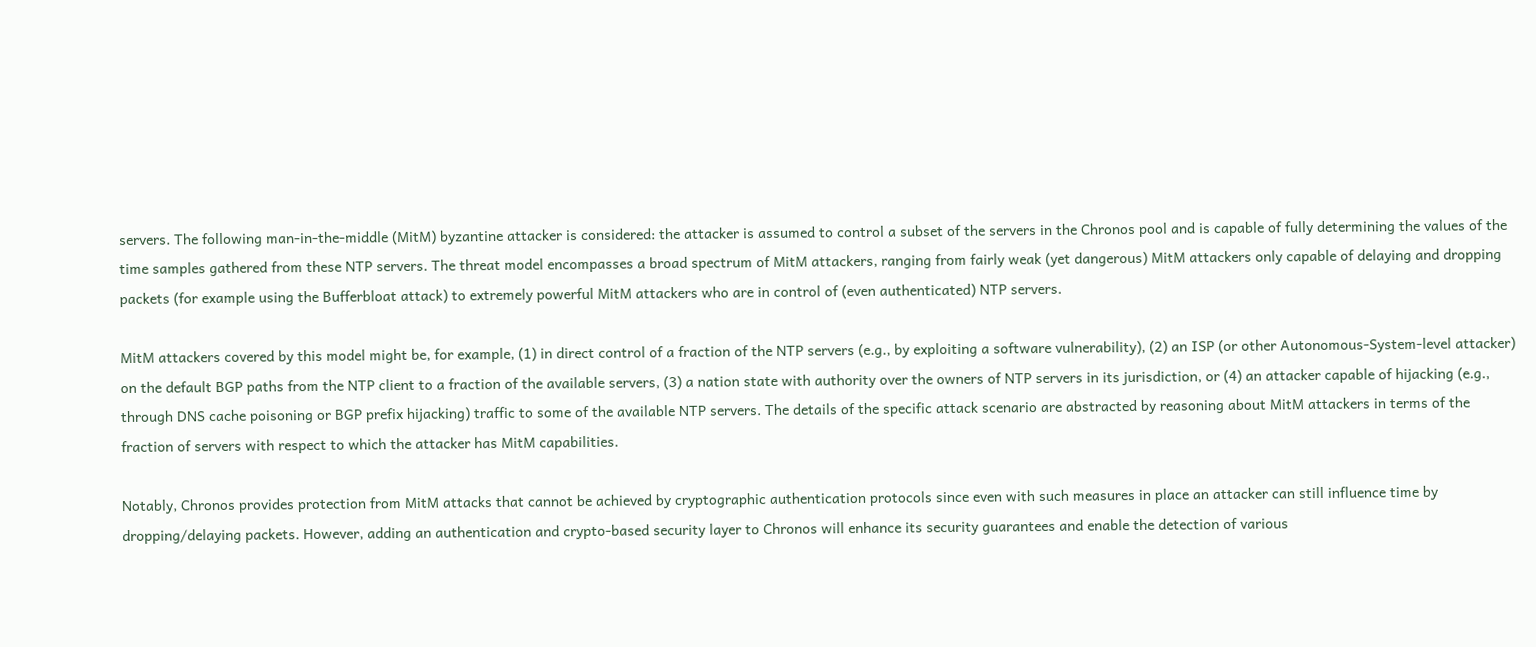servers. The following man-in-the-middle (MitM) byzantine attacker is considered: the attacker is assumed to control a subset of the servers in the Chronos pool and is capable of fully determining the values of the time samples gathered from these NTP servers. The threat model encompasses a broad spectrum of MitM attackers, ranging from fairly weak (yet dangerous) MitM attackers only capable of delaying and dropping packets (for example using the Bufferbloat attack) to extremely powerful MitM attackers who are in control of (even authenticated) NTP servers.

MitM attackers covered by this model might be, for example, (1) in direct control of a fraction of the NTP servers (e.g., by exploiting a software vulnerability), (2) an ISP (or other Autonomous-System-level attacker) on the default BGP paths from the NTP client to a fraction of the available servers, (3) a nation state with authority over the owners of NTP servers in its jurisdiction, or (4) an attacker capable of hijacking (e.g., through DNS cache poisoning or BGP prefix hijacking) traffic to some of the available NTP servers. The details of the specific attack scenario are abstracted by reasoning about MitM attackers in terms of the fraction of servers with respect to which the attacker has MitM capabilities.

Notably, Chronos provides protection from MitM attacks that cannot be achieved by cryptographic authentication protocols since even with such measures in place an attacker can still influence time by dropping/delaying packets. However, adding an authentication and crypto-based security layer to Chronos will enhance its security guarantees and enable the detection of various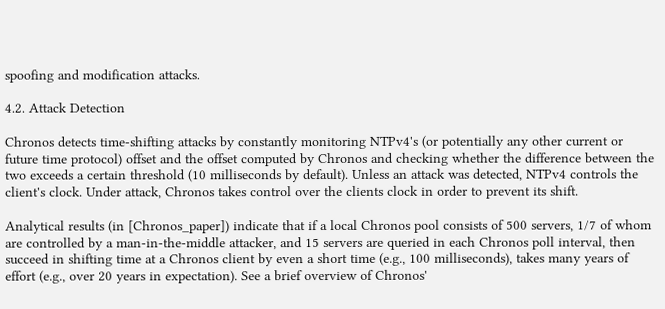spoofing and modification attacks.

4.2. Attack Detection

Chronos detects time-shifting attacks by constantly monitoring NTPv4's (or potentially any other current or future time protocol) offset and the offset computed by Chronos and checking whether the difference between the two exceeds a certain threshold (10 milliseconds by default). Unless an attack was detected, NTPv4 controls the client's clock. Under attack, Chronos takes control over the clients clock in order to prevent its shift.

Analytical results (in [Chronos_paper]) indicate that if a local Chronos pool consists of 500 servers, 1/7 of whom are controlled by a man-in-the-middle attacker, and 15 servers are queried in each Chronos poll interval, then succeed in shifting time at a Chronos client by even a short time (e.g., 100 milliseconds), takes many years of effort (e.g., over 20 years in expectation). See a brief overview of Chronos'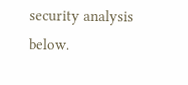security analysis below.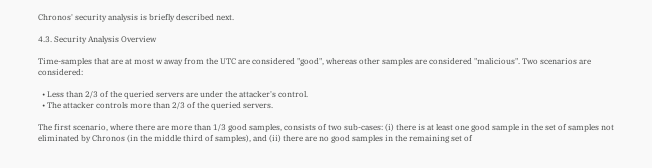Chronos' security analysis is briefly described next.

4.3. Security Analysis Overview

Time-samples that are at most w away from the UTC are considered "good", whereas other samples are considered "malicious". Two scenarios are considered:

  • Less than 2/3 of the queried servers are under the attacker's control.
  • The attacker controls more than 2/3 of the queried servers.

The first scenario, where there are more than 1/3 good samples, consists of two sub-cases: (i) there is at least one good sample in the set of samples not eliminated by Chronos (in the middle third of samples), and (ii) there are no good samples in the remaining set of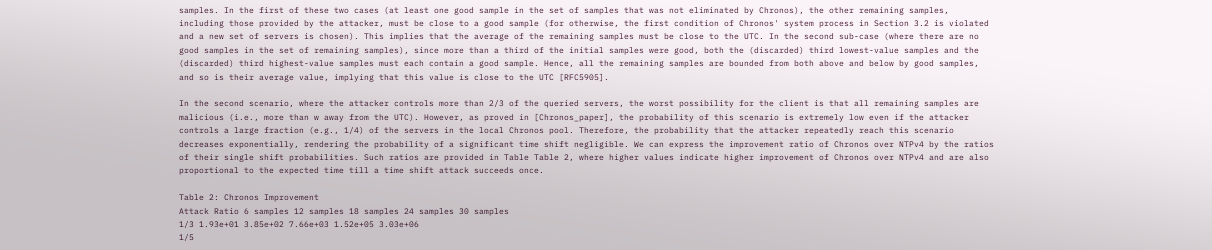samples. In the first of these two cases (at least one good sample in the set of samples that was not eliminated by Chronos), the other remaining samples, including those provided by the attacker, must be close to a good sample (for otherwise, the first condition of Chronos' system process in Section 3.2 is violated and a new set of servers is chosen). This implies that the average of the remaining samples must be close to the UTC. In the second sub-case (where there are no good samples in the set of remaining samples), since more than a third of the initial samples were good, both the (discarded) third lowest-value samples and the (discarded) third highest-value samples must each contain a good sample. Hence, all the remaining samples are bounded from both above and below by good samples, and so is their average value, implying that this value is close to the UTC [RFC5905].

In the second scenario, where the attacker controls more than 2/3 of the queried servers, the worst possibility for the client is that all remaining samples are malicious (i.e., more than w away from the UTC). However, as proved in [Chronos_paper], the probability of this scenario is extremely low even if the attacker controls a large fraction (e.g., 1/4) of the servers in the local Chronos pool. Therefore, the probability that the attacker repeatedly reach this scenario decreases exponentially, rendering the probability of a significant time shift negligible. We can express the improvement ratio of Chronos over NTPv4 by the ratios of their single shift probabilities. Such ratios are provided in Table Table 2, where higher values indicate higher improvement of Chronos over NTPv4 and are also proportional to the expected time till a time shift attack succeeds once.

Table 2: Chronos Improvement
Attack Ratio 6 samples 12 samples 18 samples 24 samples 30 samples
1/3 1.93e+01 3.85e+02 7.66e+03 1.52e+05 3.03e+06
1/5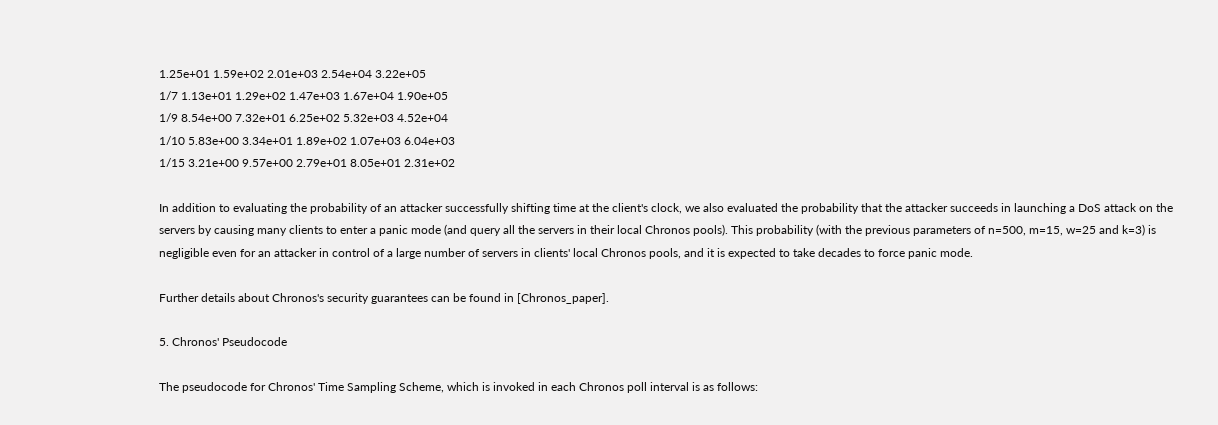1.25e+01 1.59e+02 2.01e+03 2.54e+04 3.22e+05
1/7 1.13e+01 1.29e+02 1.47e+03 1.67e+04 1.90e+05
1/9 8.54e+00 7.32e+01 6.25e+02 5.32e+03 4.52e+04
1/10 5.83e+00 3.34e+01 1.89e+02 1.07e+03 6.04e+03
1/15 3.21e+00 9.57e+00 2.79e+01 8.05e+01 2.31e+02

In addition to evaluating the probability of an attacker successfully shifting time at the client's clock, we also evaluated the probability that the attacker succeeds in launching a DoS attack on the servers by causing many clients to enter a panic mode (and query all the servers in their local Chronos pools). This probability (with the previous parameters of n=500, m=15, w=25 and k=3) is negligible even for an attacker in control of a large number of servers in clients' local Chronos pools, and it is expected to take decades to force panic mode.

Further details about Chronos's security guarantees can be found in [Chronos_paper].

5. Chronos' Pseudocode

The pseudocode for Chronos' Time Sampling Scheme, which is invoked in each Chronos poll interval is as follows: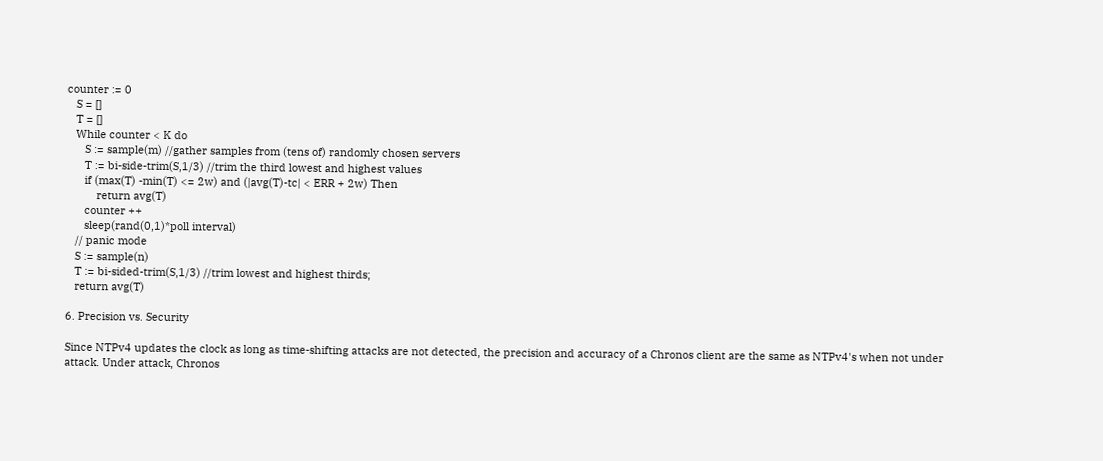counter := 0
   S = []
   T = []
   While counter < K do
      S := sample(m) //gather samples from (tens of) randomly chosen servers
      T := bi-side-trim(S,1/3) //trim the third lowest and highest values
      if (max(T) -min(T) <= 2w) and (|avg(T)-tc| < ERR + 2w) Then
          return avg(T)
      counter ++
      sleep(rand(0,1)*poll interval)
   // panic mode
   S := sample(n)
   T := bi-sided-trim(S,1/3) //trim lowest and highest thirds;
   return avg(T)

6. Precision vs. Security

Since NTPv4 updates the clock as long as time-shifting attacks are not detected, the precision and accuracy of a Chronos client are the same as NTPv4's when not under attack. Under attack, Chronos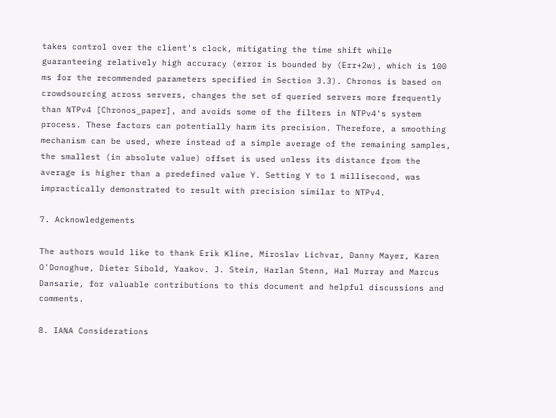takes control over the client's clock, mitigating the time shift while guaranteeing relatively high accuracy (error is bounded by (Err+2w), which is 100 ms for the recommended parameters specified in Section 3.3). Chronos is based on crowdsourcing across servers, changes the set of queried servers more frequently than NTPv4 [Chronos_paper], and avoids some of the filters in NTPv4's system process. These factors can potentially harm its precision. Therefore, a smoothing mechanism can be used, where instead of a simple average of the remaining samples, the smallest (in absolute value) offset is used unless its distance from the average is higher than a predefined value Y. Setting Y to 1 millisecond, was impractically demonstrated to result with precision similar to NTPv4.

7. Acknowledgements

The authors would like to thank Erik Kline, Miroslav Lichvar, Danny Mayer, Karen O'Donoghue, Dieter Sibold, Yaakov. J. Stein, Harlan Stenn, Hal Murray and Marcus Dansarie, for valuable contributions to this document and helpful discussions and comments.

8. IANA Considerations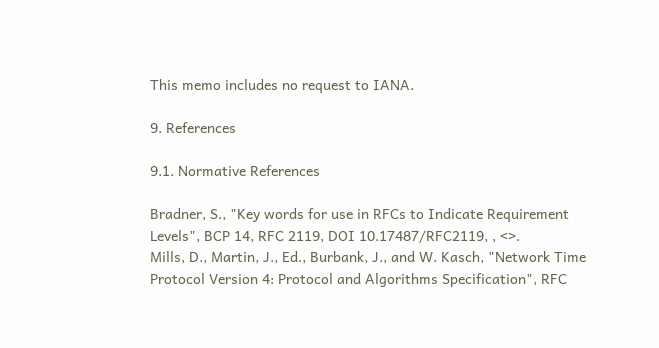This memo includes no request to IANA.

9. References

9.1. Normative References

Bradner, S., "Key words for use in RFCs to Indicate Requirement Levels", BCP 14, RFC 2119, DOI 10.17487/RFC2119, , <>.
Mills, D., Martin, J., Ed., Burbank, J., and W. Kasch, "Network Time Protocol Version 4: Protocol and Algorithms Specification", RFC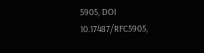5905, DOI 10.17487/RFC5905,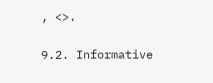, <>.

9.2. Informative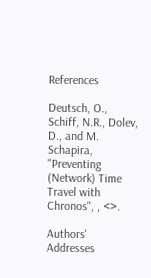References

Deutsch, O., Schiff, N.R., Dolev, D., and M. Schapira, "Preventing (Network) Time Travel with Chronos", , <>.

Authors' Addresses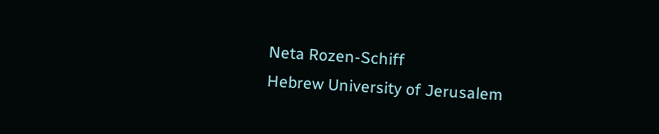Neta Rozen-Schiff
Hebrew University of Jerusalem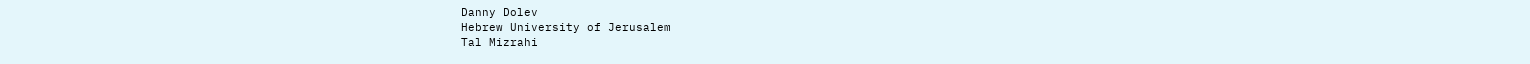Danny Dolev
Hebrew University of Jerusalem
Tal Mizrahi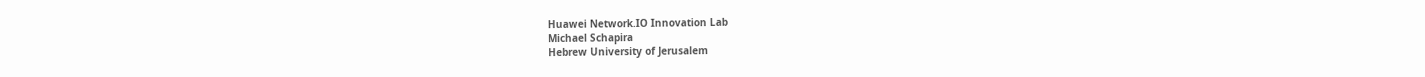Huawei Network.IO Innovation Lab
Michael Schapira
Hebrew University of Jerusalem